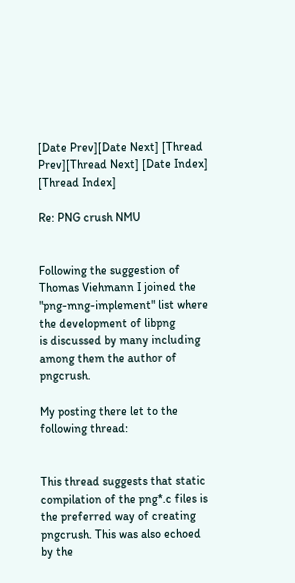[Date Prev][Date Next] [Thread Prev][Thread Next] [Date Index] [Thread Index]

Re: PNG crush NMU


Following the suggestion of Thomas Viehmann I joined the
"png-mng-implement" list where the development of libpng
is discussed by many including among them the author of pngcrush.

My posting there let to the following thread:


This thread suggests that static compilation of the png*.c files is
the preferred way of creating pngcrush. This was also echoed by the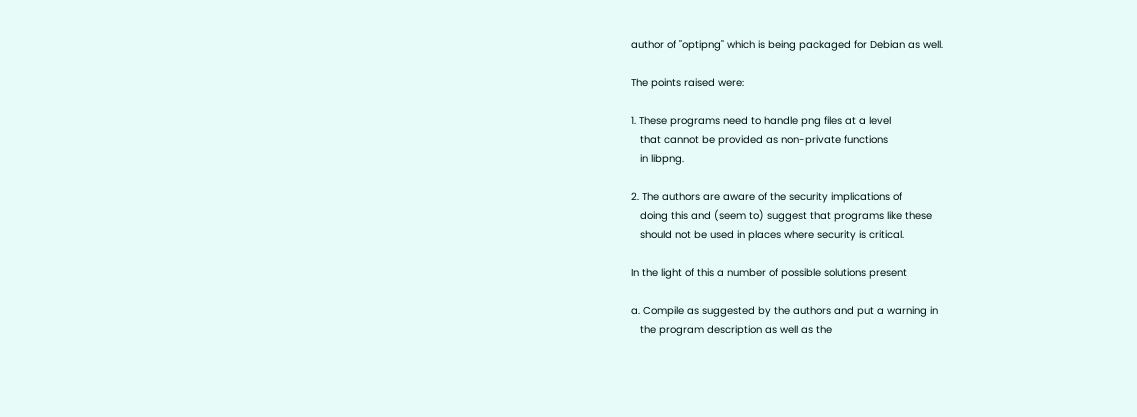author of "optipng" which is being packaged for Debian as well.

The points raised were:

1. These programs need to handle png files at a level
   that cannot be provided as non-private functions
   in libpng.

2. The authors are aware of the security implications of
   doing this and (seem to) suggest that programs like these
   should not be used in places where security is critical.

In the light of this a number of possible solutions present

a. Compile as suggested by the authors and put a warning in
   the program description as well as the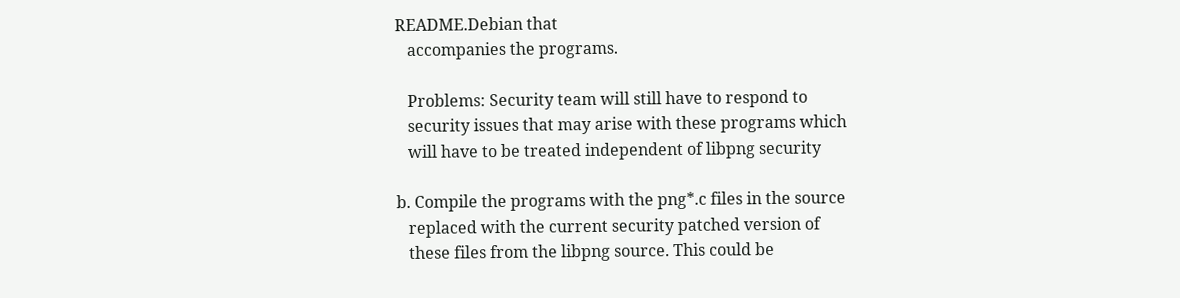README.Debian that
   accompanies the programs.

   Problems: Security team will still have to respond to
   security issues that may arise with these programs which
   will have to be treated independent of libpng security

b. Compile the programs with the png*.c files in the source
   replaced with the current security patched version of
   these files from the libpng source. This could be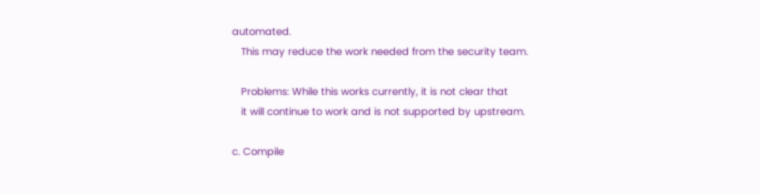automated.
   This may reduce the work needed from the security team.

   Problems: While this works currently, it is not clear that
   it will continue to work and is not supported by upstream.

c. Compile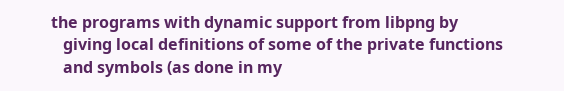the programs with dynamic support from libpng by
   giving local definitions of some of the private functions
   and symbols (as done in my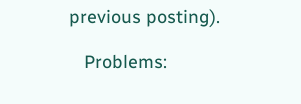previous posting).

   Problems: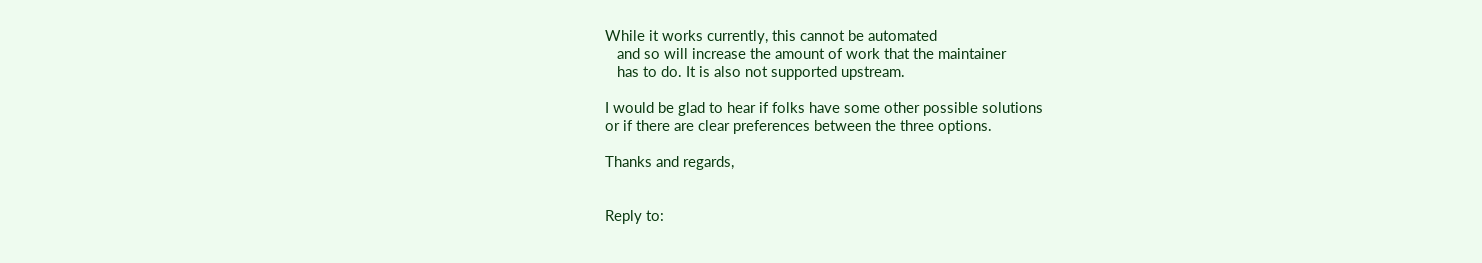While it works currently, this cannot be automated
   and so will increase the amount of work that the maintainer
   has to do. It is also not supported upstream.

I would be glad to hear if folks have some other possible solutions
or if there are clear preferences between the three options.

Thanks and regards,


Reply to: